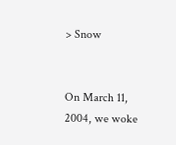> Snow


On March 11, 2004, we woke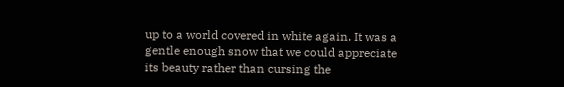up to a world covered in white again. It was a gentle enough snow that we could appreciate its beauty rather than cursing the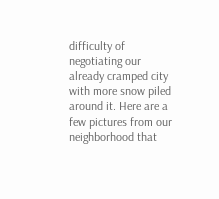difficulty of negotiating our already cramped city with more snow piled around it. Here are a few pictures from our neighborhood that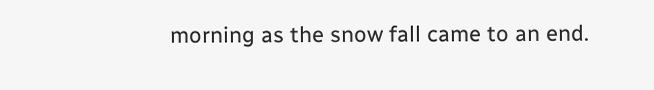morning as the snow fall came to an end.